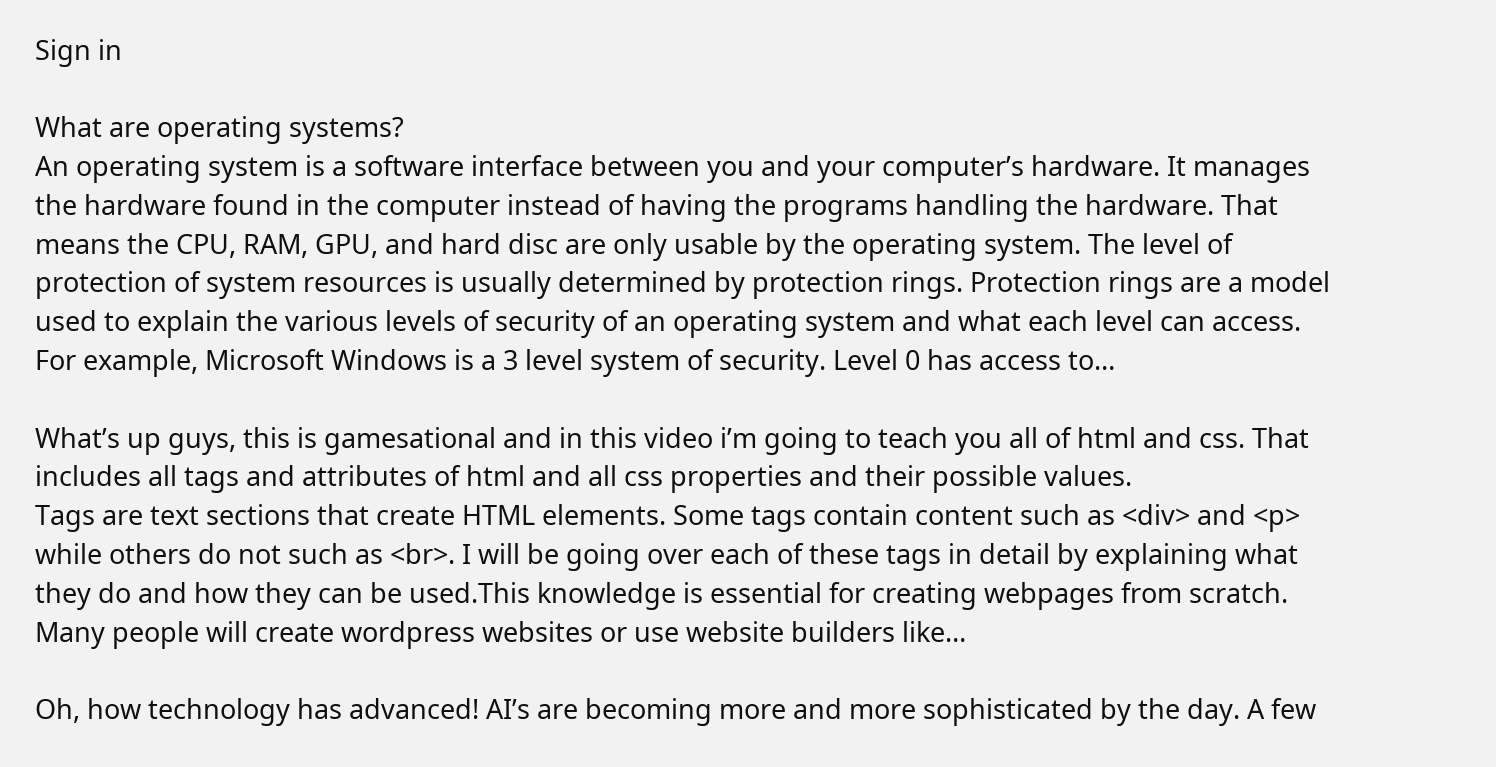Sign in

What are operating systems?
An operating system is a software interface between you and your computer’s hardware. It manages the hardware found in the computer instead of having the programs handling the hardware. That means the CPU, RAM, GPU, and hard disc are only usable by the operating system. The level of protection of system resources is usually determined by protection rings. Protection rings are a model used to explain the various levels of security of an operating system and what each level can access. For example, Microsoft Windows is a 3 level system of security. Level 0 has access to…

What’s up guys, this is gamesational and in this video i’m going to teach you all of html and css. That includes all tags and attributes of html and all css properties and their possible values.
Tags are text sections that create HTML elements. Some tags contain content such as <div> and <p> while others do not such as <br>. I will be going over each of these tags in detail by explaining what they do and how they can be used.This knowledge is essential for creating webpages from scratch. Many people will create wordpress websites or use website builders like…

Oh, how technology has advanced! AI’s are becoming more and more sophisticated by the day. A few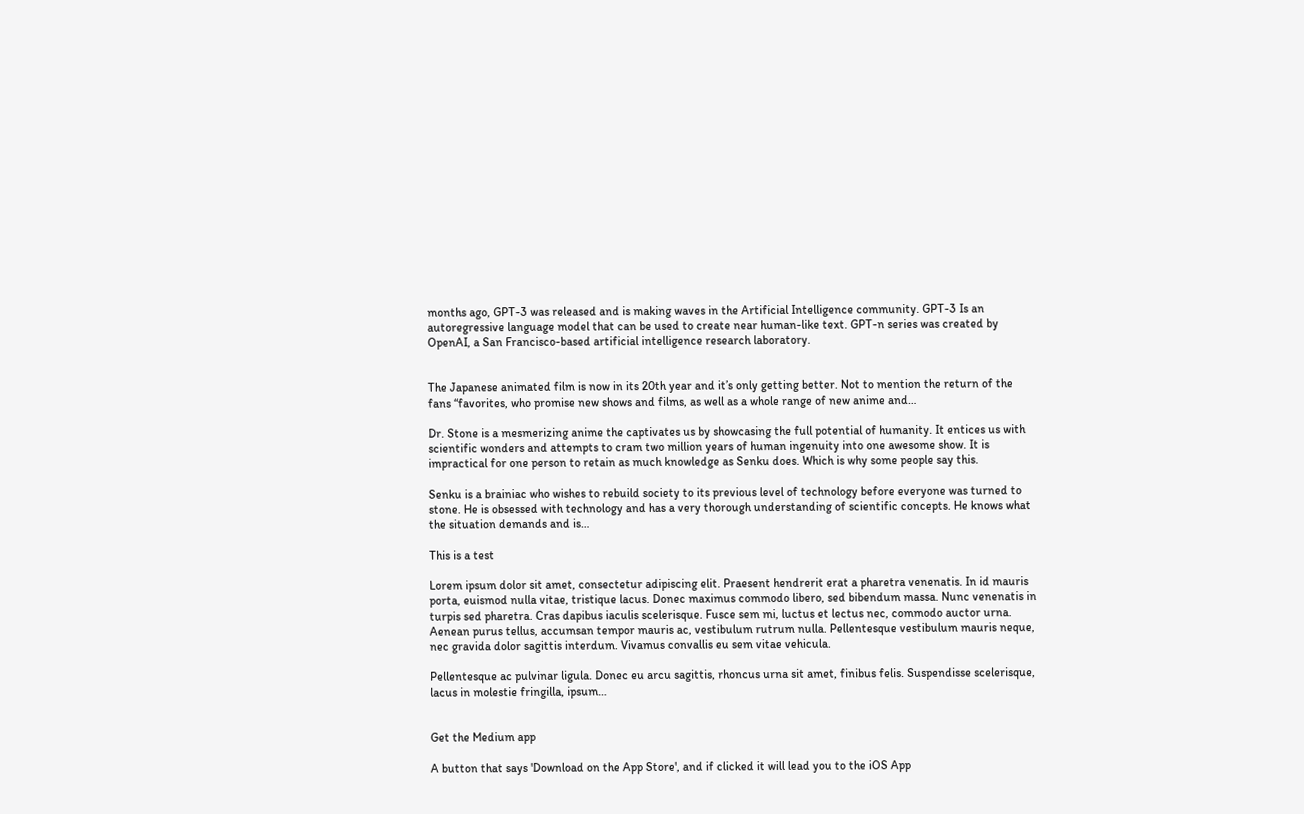months ago, GPT-3 was released and is making waves in the Artificial Intelligence community. GPT-3 Is an autoregressive language model that can be used to create near human-like text. GPT-n series was created by OpenAI, a San Francisco-based artificial intelligence research laboratory.


The Japanese animated film is now in its 20th year and it’s only getting better. Not to mention the return of the fans “favorites, who promise new shows and films, as well as a whole range of new anime and…

Dr. Stone is a mesmerizing anime the captivates us by showcasing the full potential of humanity. It entices us with scientific wonders and attempts to cram two million years of human ingenuity into one awesome show. It is impractical for one person to retain as much knowledge as Senku does. Which is why some people say this.

Senku is a brainiac who wishes to rebuild society to its previous level of technology before everyone was turned to stone. He is obsessed with technology and has a very thorough understanding of scientific concepts. He knows what the situation demands and is…

This is a test

Lorem ipsum dolor sit amet, consectetur adipiscing elit. Praesent hendrerit erat a pharetra venenatis. In id mauris porta, euismod nulla vitae, tristique lacus. Donec maximus commodo libero, sed bibendum massa. Nunc venenatis in turpis sed pharetra. Cras dapibus iaculis scelerisque. Fusce sem mi, luctus et lectus nec, commodo auctor urna. Aenean purus tellus, accumsan tempor mauris ac, vestibulum rutrum nulla. Pellentesque vestibulum mauris neque, nec gravida dolor sagittis interdum. Vivamus convallis eu sem vitae vehicula.

Pellentesque ac pulvinar ligula. Donec eu arcu sagittis, rhoncus urna sit amet, finibus felis. Suspendisse scelerisque, lacus in molestie fringilla, ipsum…


Get the Medium app

A button that says 'Download on the App Store', and if clicked it will lead you to the iOS App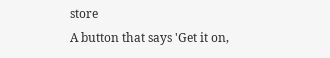store
A button that says 'Get it on,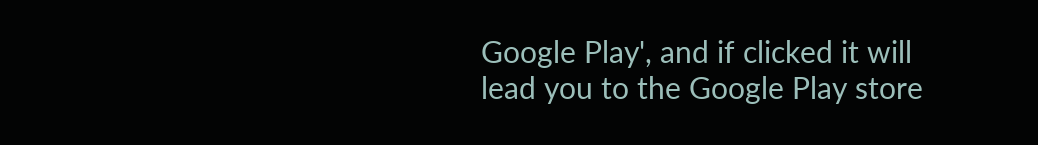Google Play', and if clicked it will lead you to the Google Play store